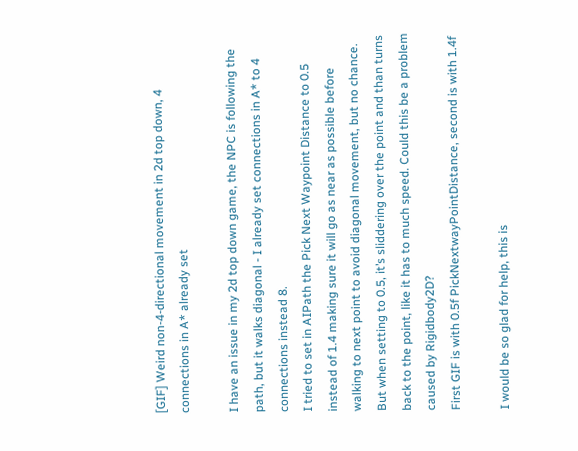[GIF] Weird non-4-directional movement in 2d top down, 4 connections in A* already set

I have an issue in my 2d top down game, the NPC is following the path, but it walks diagonal - I already set connections in A* to 4 connections instead 8.
I tried to set in AIPath the Pick Next Waypoint Distance to 0.5 instead of 1.4 making sure it will go as near as possible before walking to next point to avoid diagonal movement, but no chance.
But when setting to 0.5, it’s sliddering over the point and than turns back to the point, like it has to much speed. Could this be a problem caused by Rigidbody2D?
First GIF is with 0.5f PickNextwayPointDistance, second is with 1.4f

I would be so glad for help, this is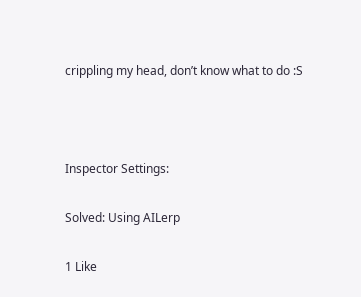crippling my head, don’t know what to do :S



Inspector Settings:

Solved: Using AILerp

1 Like